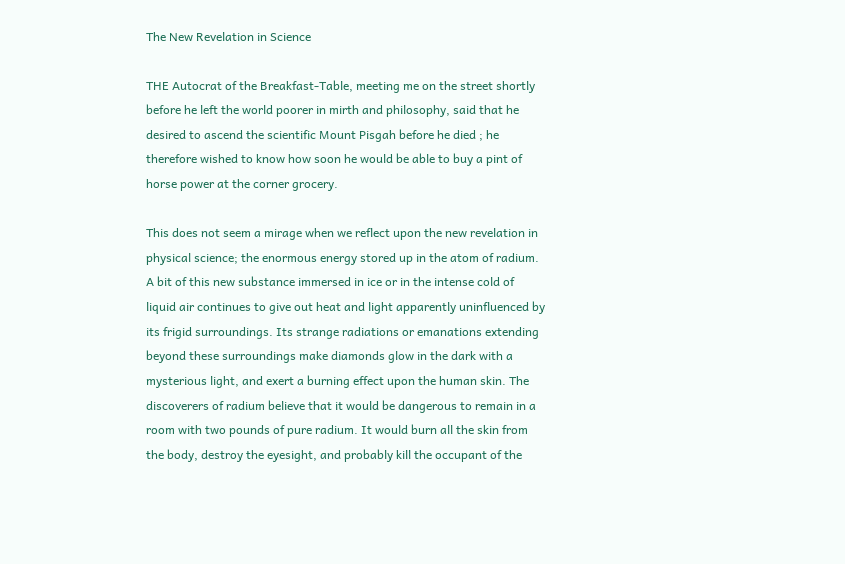The New Revelation in Science

THE Autocrat of the Breakfast-Table, meeting me on the street shortly before he left the world poorer in mirth and philosophy, said that he desired to ascend the scientific Mount Pisgah before he died ; he therefore wished to know how soon he would be able to buy a pint of horse power at the corner grocery.

This does not seem a mirage when we reflect upon the new revelation in physical science; the enormous energy stored up in the atom of radium. A bit of this new substance immersed in ice or in the intense cold of liquid air continues to give out heat and light apparently uninfluenced by its frigid surroundings. Its strange radiations or emanations extending beyond these surroundings make diamonds glow in the dark with a mysterious light, and exert a burning effect upon the human skin. The discoverers of radium believe that it would be dangerous to remain in a room with two pounds of pure radium. It would burn all the skin from the body, destroy the eyesight, and probably kill the occupant of the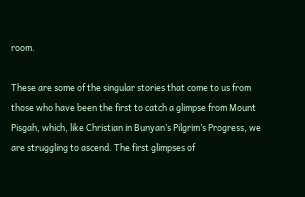room.

These are some of the singular stories that come to us from those who have been the first to catch a glimpse from Mount Pisgah, which, like Christian in Bunyan’s Pilgrim’s Progress, we are struggling to ascend. The first glimpses of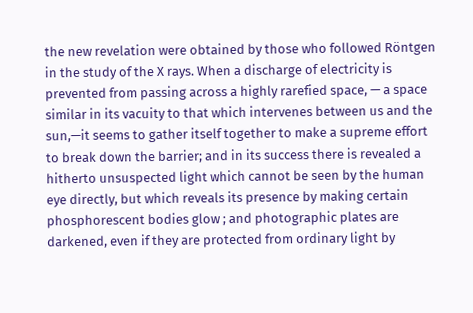the new revelation were obtained by those who followed Röntgen in the study of the X rays. When a discharge of electricity is prevented from passing across a highly rarefied space, — a space similar in its vacuity to that which intervenes between us and the sun,—it seems to gather itself together to make a supreme effort to break down the barrier; and in its success there is revealed a hitherto unsuspected light which cannot be seen by the human eye directly, but which reveals its presence by making certain phosphorescent bodies glow ; and photographic plates are darkened, even if they are protected from ordinary light by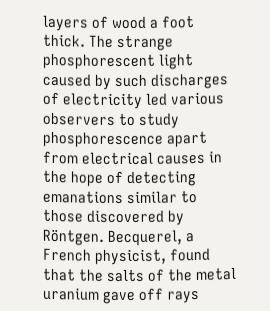layers of wood a foot thick. The strange phosphorescent light caused by such discharges of electricity led various observers to study phosphorescence apart from electrical causes in the hope of detecting emanations similar to those discovered by Röntgen. Becquerel, a French physicist, found that the salts of the metal uranium gave off rays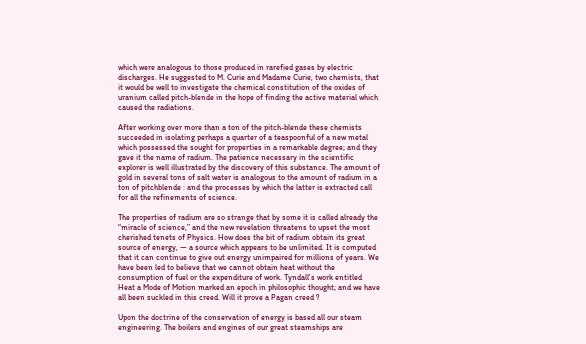which were analogous to those produced in rarefied gases by electric discharges. He suggested to M. Curie and Madame Curie, two chemists, that it would be well to investigate the chemical constitution of the oxides of uranium called pitch-blende in the hope of finding the active material which caused the radiations.

After working over more than a ton of the pitch-blende these chemists succeeded in isolating perhaps a quarter of a teaspoonful of a new metal which possessed the sought for properties in a remarkable degree; and they gave it the name of radium. The patience necessary in the scientific explorer is well illustrated by the discovery of this substance. The amount of gold in several tons of salt water is analogous to the amount of radium in a ton of pitchblende : and the processes by which the latter is extracted call for all the refinements of science.

The properties of radium are so strange that by some it is called already the “miracle of science,” and the new revelation threatens to upset the most cherished tenets of Physics. How does the bit of radium obtain its great source of energy, — a source which appears to be unlimited. It is computed that it can continue to give out energy unimpaired for millions of years. We have been led to believe that we cannot obtain heat without the consumption of fuel or the expenditure of work. Tyndall’s work entitled Heat a Mode of Motion marked an epoch in philosophic thought; and we have all been suckled in this creed. Will it prove a Pagan creed ?

Upon the doctrine of the conservation of energy is based all our steam engineering. The boilers and engines of our great steamships are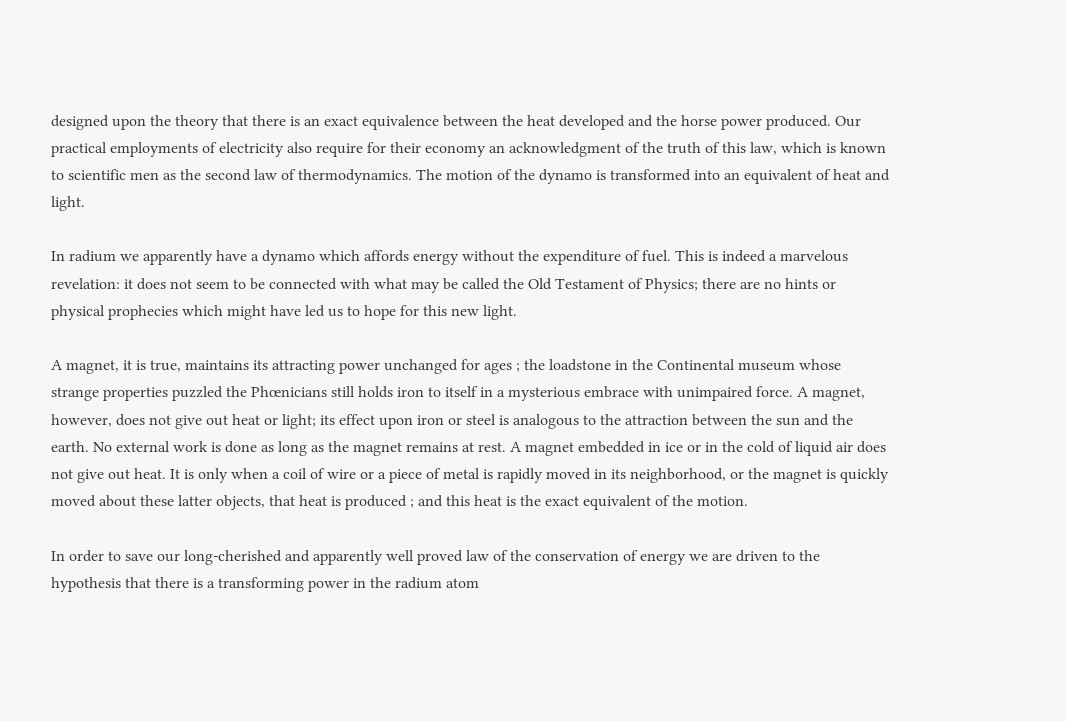designed upon the theory that there is an exact equivalence between the heat developed and the horse power produced. Our practical employments of electricity also require for their economy an acknowledgment of the truth of this law, which is known to scientific men as the second law of thermodynamics. The motion of the dynamo is transformed into an equivalent of heat and light.

In radium we apparently have a dynamo which affords energy without the expenditure of fuel. This is indeed a marvelous revelation: it does not seem to be connected with what may be called the Old Testament of Physics; there are no hints or physical prophecies which might have led us to hope for this new light.

A magnet, it is true, maintains its attracting power unchanged for ages ; the loadstone in the Continental museum whose strange properties puzzled the Phœnicians still holds iron to itself in a mysterious embrace with unimpaired force. A magnet, however, does not give out heat or light; its effect upon iron or steel is analogous to the attraction between the sun and the earth. No external work is done as long as the magnet remains at rest. A magnet embedded in ice or in the cold of liquid air does not give out heat. It is only when a coil of wire or a piece of metal is rapidly moved in its neighborhood, or the magnet is quickly moved about these latter objects, that heat is produced ; and this heat is the exact equivalent of the motion.

In order to save our long-cherished and apparently well proved law of the conservation of energy we are driven to the hypothesis that there is a transforming power in the radium atom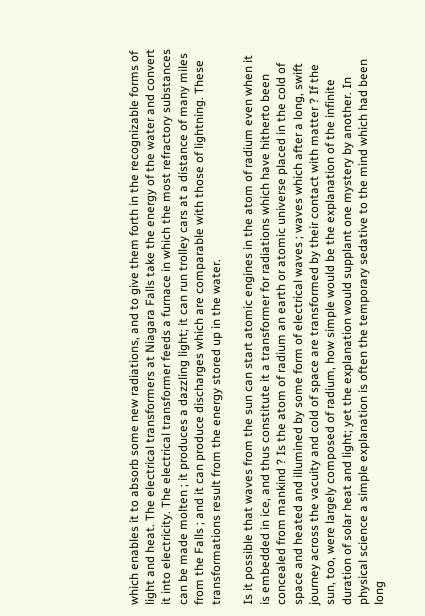which enables it to absorb some new radiations, and to give them forth in the recognizable forms of light and heat. The electrical transformers at Niagara Falls take the energy of the water and convert it into electricity. The electrical transformer feeds a furnace in which the most refractory substances can be made molten ; it produces a dazzling light; it can run trolley cars at a distance of many miles from the Falls ; and it can produce discharges which are comparable with those of lightning. These transformations result from the energy stored up in the water.

Is it possible that waves from the sun can start atomic engines in the atom of radium even when it is embedded in ice, and thus constitute it a transformer for radiations which have hitherto been concealed from mankind ? Is the atom of radium an earth or atomic universe placed in the cold of space and heated and illumined by some form of electrical waves ; waves which after a long, swift journey across the vacuity and cold of space are transformed by their contact with matter ? If the sun, too, were largely composed of radium, how simple would be the explanation of the infinite duration of solar heat and light; yet the explanation would supplant one mystery by another. In physical science a simple explanation is often the temporary sedative to the mind which had been long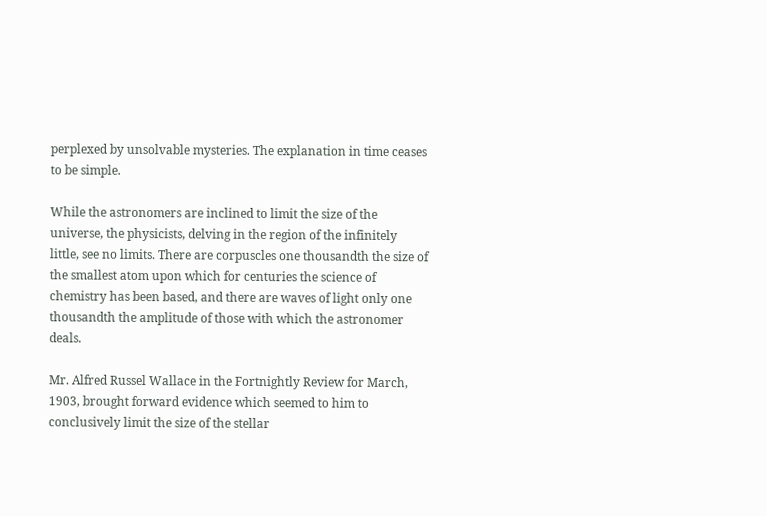perplexed by unsolvable mysteries. The explanation in time ceases to be simple.

While the astronomers are inclined to limit the size of the universe, the physicists, delving in the region of the infinitely little, see no limits. There are corpuscles one thousandth the size of the smallest atom upon which for centuries the science of chemistry has been based, and there are waves of light only one thousandth the amplitude of those with which the astronomer deals.

Mr. Alfred Russel Wallace in the Fortnightly Review for March, 1903, brought forward evidence which seemed to him to conclusively limit the size of the stellar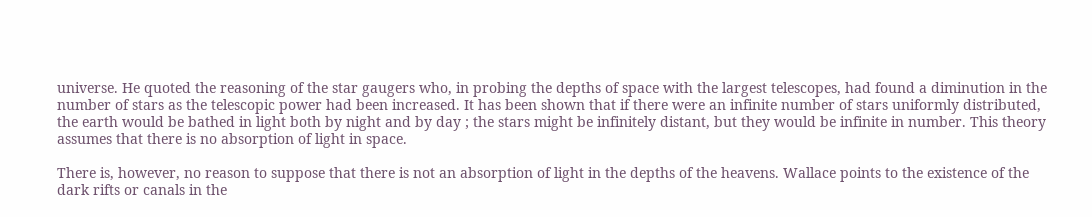universe. He quoted the reasoning of the star gaugers who, in probing the depths of space with the largest telescopes, had found a diminution in the number of stars as the telescopic power had been increased. It has been shown that if there were an infinite number of stars uniformly distributed, the earth would be bathed in light both by night and by day ; the stars might be infinitely distant, but they would be infinite in number. This theory assumes that there is no absorption of light in space.

There is, however, no reason to suppose that there is not an absorption of light in the depths of the heavens. Wallace points to the existence of the dark rifts or canals in the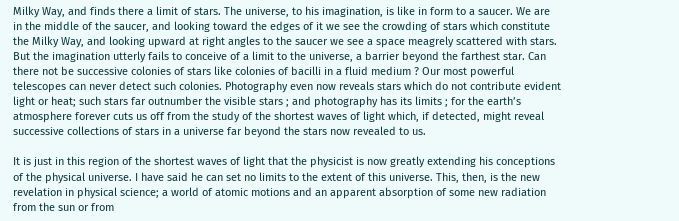Milky Way, and finds there a limit of stars. The universe, to his imagination, is like in form to a saucer. We are in the middle of the saucer, and looking toward the edges of it we see the crowding of stars which constitute the Milky Way, and looking upward at right angles to the saucer we see a space meagrely scattered with stars. But the imagination utterly fails to conceive of a limit to the universe, a barrier beyond the farthest star. Can there not be successive colonies of stars like colonies of bacilli in a fluid medium ? Our most powerful telescopes can never detect such colonies. Photography even now reveals stars which do not contribute evident light or heat; such stars far outnumber the visible stars ; and photography has its limits ; for the earth’s atmosphere forever cuts us off from the study of the shortest waves of light which, if detected, might reveal successive collections of stars in a universe far beyond the stars now revealed to us.

It is just in this region of the shortest waves of light that the physicist is now greatly extending his conceptions of the physical universe. I have said he can set no limits to the extent of this universe. This, then, is the new revelation in physical science; a world of atomic motions and an apparent absorption of some new radiation from the sun or from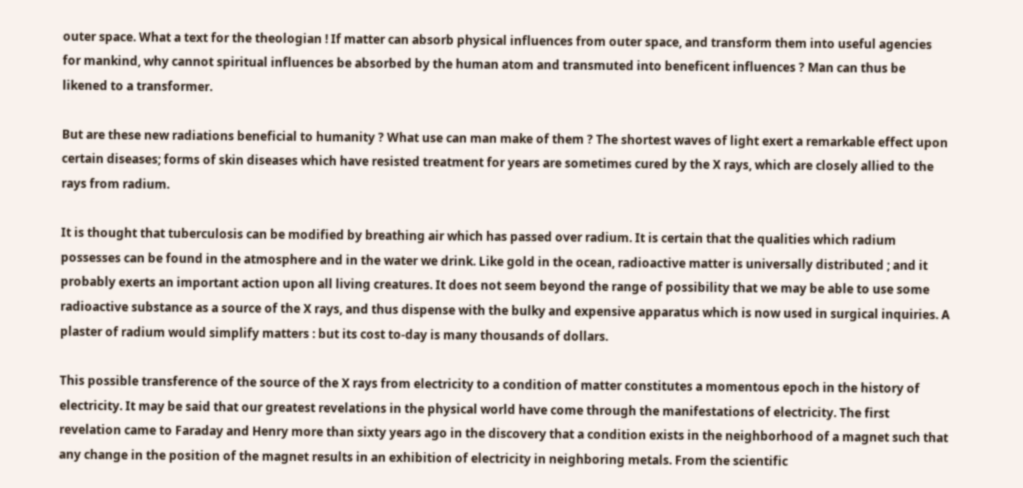outer space. What a text for the theologian ! If matter can absorb physical influences from outer space, and transform them into useful agencies for mankind, why cannot spiritual influences be absorbed by the human atom and transmuted into beneficent influences ? Man can thus be likened to a transformer.

But are these new radiations beneficial to humanity ? What use can man make of them ? The shortest waves of light exert a remarkable effect upon certain diseases; forms of skin diseases which have resisted treatment for years are sometimes cured by the X rays, which are closely allied to the rays from radium.

It is thought that tuberculosis can be modified by breathing air which has passed over radium. It is certain that the qualities which radium possesses can be found in the atmosphere and in the water we drink. Like gold in the ocean, radioactive matter is universally distributed ; and it probably exerts an important action upon all living creatures. It does not seem beyond the range of possibility that we may be able to use some radioactive substance as a source of the X rays, and thus dispense with the bulky and expensive apparatus which is now used in surgical inquiries. A plaster of radium would simplify matters : but its cost to-day is many thousands of dollars.

This possible transference of the source of the X rays from electricity to a condition of matter constitutes a momentous epoch in the history of electricity. It may be said that our greatest revelations in the physical world have come through the manifestations of electricity. The first revelation came to Faraday and Henry more than sixty years ago in the discovery that a condition exists in the neighborhood of a magnet such that any change in the position of the magnet results in an exhibition of electricity in neighboring metals. From the scientific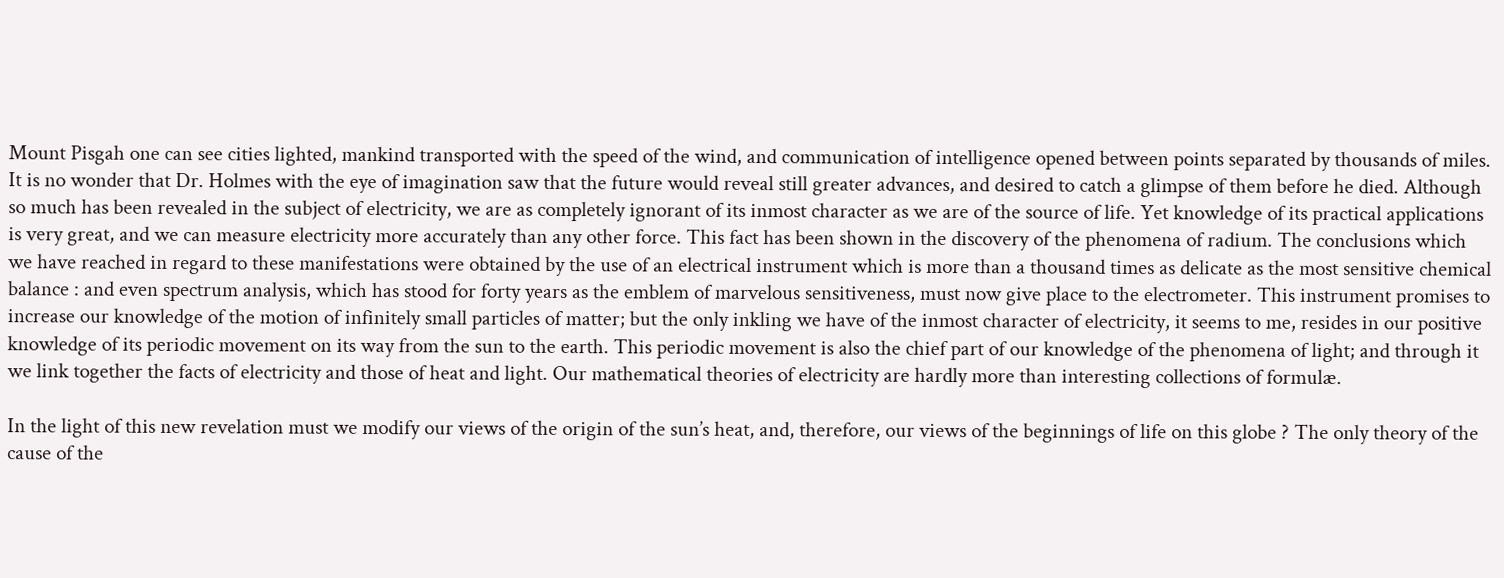Mount Pisgah one can see cities lighted, mankind transported with the speed of the wind, and communication of intelligence opened between points separated by thousands of miles. It is no wonder that Dr. Holmes with the eye of imagination saw that the future would reveal still greater advances, and desired to catch a glimpse of them before he died. Although so much has been revealed in the subject of electricity, we are as completely ignorant of its inmost character as we are of the source of life. Yet knowledge of its practical applications is very great, and we can measure electricity more accurately than any other force. This fact has been shown in the discovery of the phenomena of radium. The conclusions which we have reached in regard to these manifestations were obtained by the use of an electrical instrument which is more than a thousand times as delicate as the most sensitive chemical balance : and even spectrum analysis, which has stood for forty years as the emblem of marvelous sensitiveness, must now give place to the electrometer. This instrument promises to increase our knowledge of the motion of infinitely small particles of matter; but the only inkling we have of the inmost character of electricity, it seems to me, resides in our positive knowledge of its periodic movement on its way from the sun to the earth. This periodic movement is also the chief part of our knowledge of the phenomena of light; and through it we link together the facts of electricity and those of heat and light. Our mathematical theories of electricity are hardly more than interesting collections of formulæ.

In the light of this new revelation must we modify our views of the origin of the sun’s heat, and, therefore, our views of the beginnings of life on this globe ? The only theory of the cause of the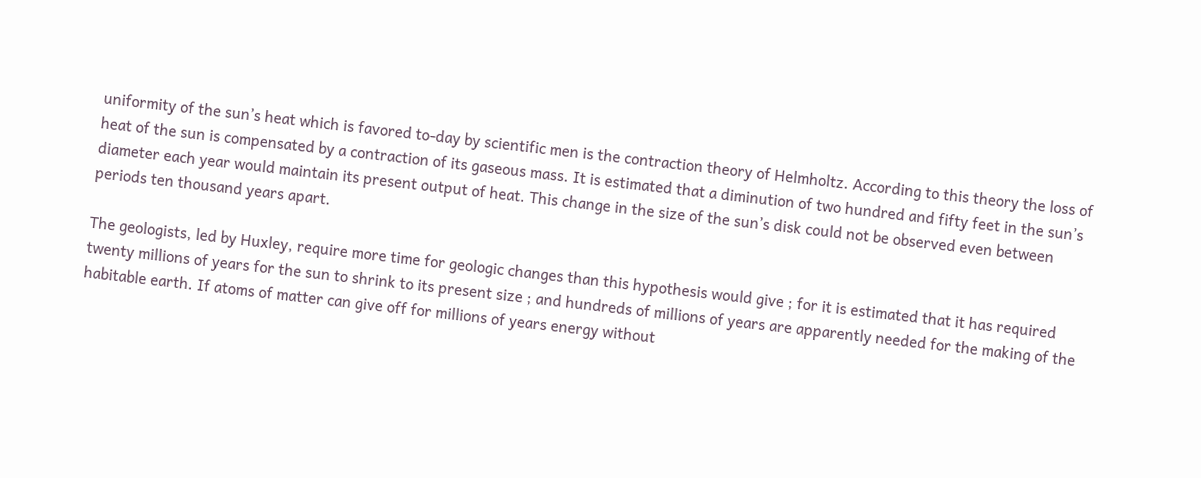uniformity of the sun’s heat which is favored to-day by scientific men is the contraction theory of Helmholtz. According to this theory the loss of heat of the sun is compensated by a contraction of its gaseous mass. It is estimated that a diminution of two hundred and fifty feet in the sun’s diameter each year would maintain its present output of heat. This change in the size of the sun’s disk could not be observed even between periods ten thousand years apart.

The geologists, led by Huxley, require more time for geologic changes than this hypothesis would give ; for it is estimated that it has required twenty millions of years for the sun to shrink to its present size ; and hundreds of millions of years are apparently needed for the making of the habitable earth. If atoms of matter can give off for millions of years energy without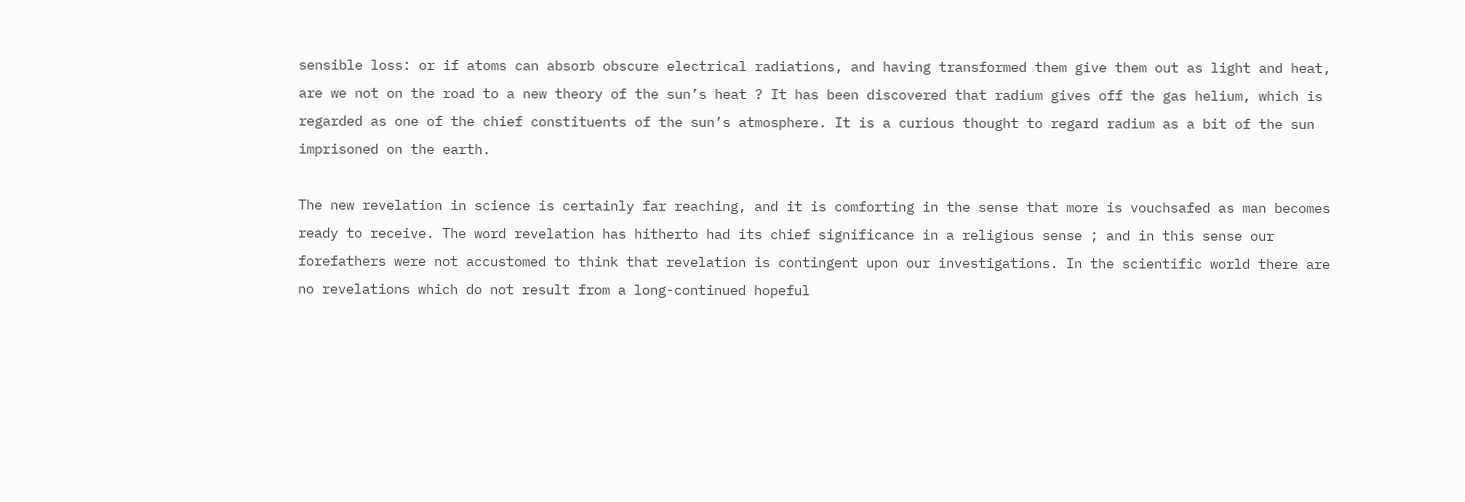sensible loss: or if atoms can absorb obscure electrical radiations, and having transformed them give them out as light and heat, are we not on the road to a new theory of the sun’s heat ? It has been discovered that radium gives off the gas helium, which is regarded as one of the chief constituents of the sun’s atmosphere. It is a curious thought to regard radium as a bit of the sun imprisoned on the earth.

The new revelation in science is certainly far reaching, and it is comforting in the sense that more is vouchsafed as man becomes ready to receive. The word revelation has hitherto had its chief significance in a religious sense ; and in this sense our forefathers were not accustomed to think that revelation is contingent upon our investigations. In the scientific world there are no revelations which do not result from a long-continued hopeful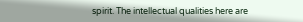spirit. The intellectual qualities here are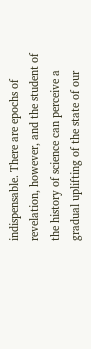indispensable. There are epochs of revelation, however, and the student of the history of science can perceive a gradual uplifting of the state of our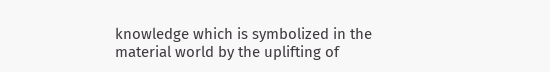knowledge which is symbolized in the material world by the uplifting of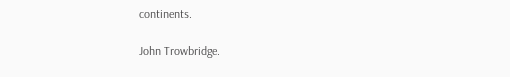continents.

John Trowbridge.